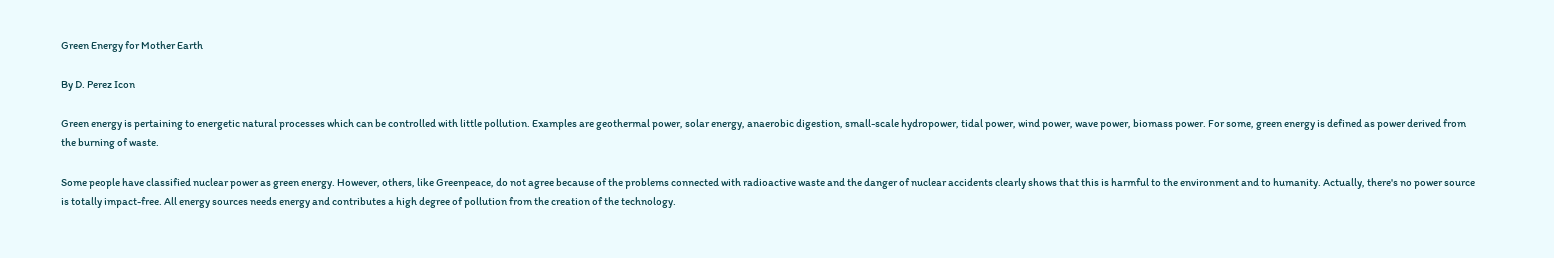Green Energy for Mother Earth

By D. Perez Icon

Green energy is pertaining to energetic natural processes which can be controlled with little pollution. Examples are geothermal power, solar energy, anaerobic digestion, small-scale hydropower, tidal power, wind power, wave power, biomass power. For some, green energy is defined as power derived from the burning of waste.

Some people have classified nuclear power as green energy. However, others, like Greenpeace, do not agree because of the problems connected with radioactive waste and the danger of nuclear accidents clearly shows that this is harmful to the environment and to humanity. Actually, there's no power source is totally impact-free. All energy sources needs energy and contributes a high degree of pollution from the creation of the technology.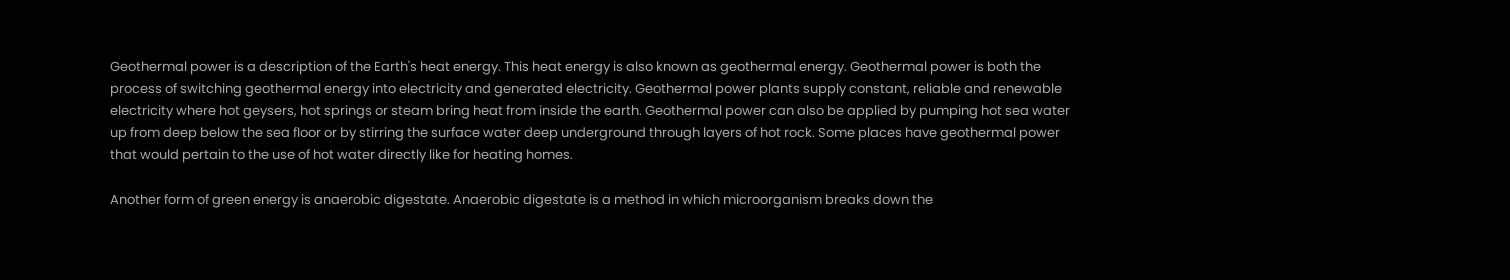Geothermal power is a description of the Earth's heat energy. This heat energy is also known as geothermal energy. Geothermal power is both the process of switching geothermal energy into electricity and generated electricity. Geothermal power plants supply constant, reliable and renewable electricity where hot geysers, hot springs or steam bring heat from inside the earth. Geothermal power can also be applied by pumping hot sea water up from deep below the sea floor or by stirring the surface water deep underground through layers of hot rock. Some places have geothermal power that would pertain to the use of hot water directly like for heating homes.

Another form of green energy is anaerobic digestate. Anaerobic digestate is a method in which microorganism breaks down the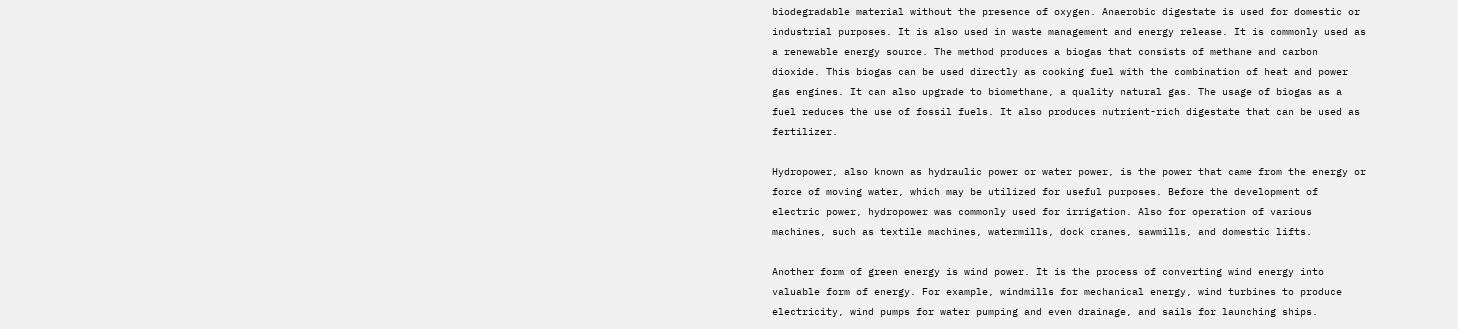biodegradable material without the presence of oxygen. Anaerobic digestate is used for domestic or industrial purposes. It is also used in waste management and energy release. It is commonly used as a renewable energy source. The method produces a biogas that consists of methane and carbon dioxide. This biogas can be used directly as cooking fuel with the combination of heat and power gas engines. It can also upgrade to biomethane, a quality natural gas. The usage of biogas as a fuel reduces the use of fossil fuels. It also produces nutrient-rich digestate that can be used as fertilizer.

Hydropower, also known as hydraulic power or water power, is the power that came from the energy or force of moving water, which may be utilized for useful purposes. Before the development of electric power, hydropower was commonly used for irrigation. Also for operation of various machines, such as textile machines, watermills, dock cranes, sawmills, and domestic lifts.

Another form of green energy is wind power. It is the process of converting wind energy into valuable form of energy. For example, windmills for mechanical energy, wind turbines to produce electricity, wind pumps for water pumping and even drainage, and sails for launching ships.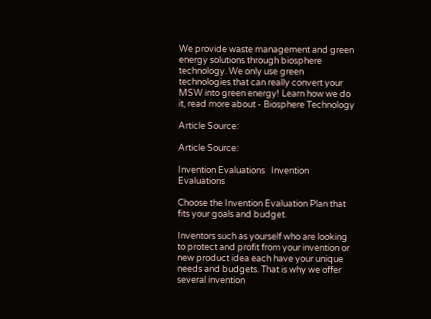We provide waste management and green energy solutions through biosphere technology. We only use green technologies that can really convert your MSW into green energy! Learn how we do it, read more about - Biosphere Technology

Article Source:

Article Source:

Invention Evaluations   Invention Evaluations

Choose the Invention Evaluation Plan that fits your goals and budget.

Inventors such as yourself who are looking to protect and profit from your invention or new product idea each have your unique needs and budgets. That is why we offer several invention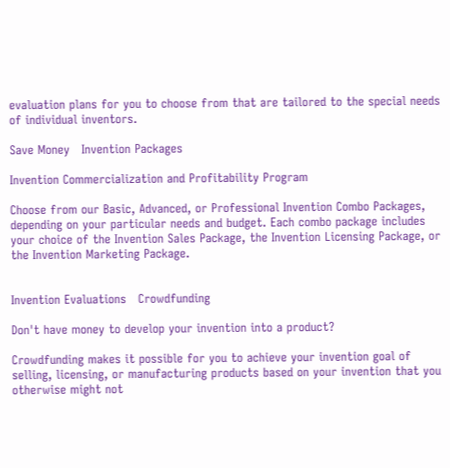evaluation plans for you to choose from that are tailored to the special needs of individual inventors.

Save Money   Invention Packages

Invention Commercialization and Profitability Program

Choose from our Basic, Advanced, or Professional Invention Combo Packages, depending on your particular needs and budget. Each combo package includes your choice of the Invention Sales Package, the Invention Licensing Package, or the Invention Marketing Package.


Invention Evaluations   Crowdfunding

Don't have money to develop your invention into a product?

Crowdfunding makes it possible for you to achieve your invention goal of selling, licensing, or manufacturing products based on your invention that you otherwise might not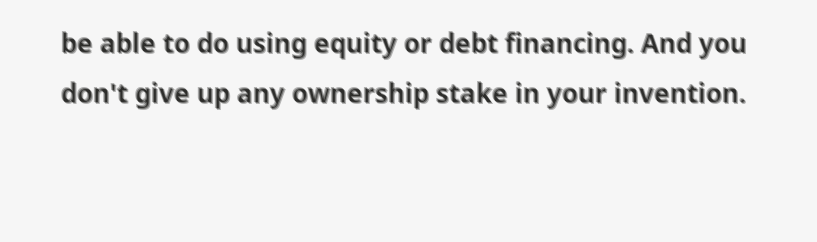be able to do using equity or debt financing. And you don't give up any ownership stake in your invention.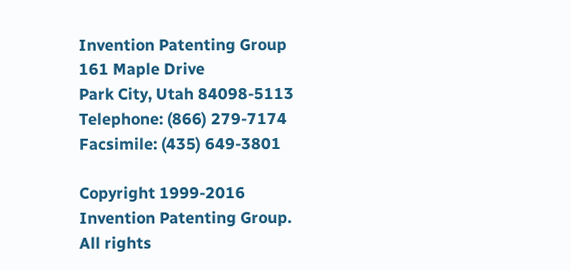Invention Patenting Group
161 Maple Drive
Park City, Utah 84098-5113
Telephone: (866) 279-7174
Facsimile: (435) 649-3801

Copyright 1999-2016 Invention Patenting Group. All rights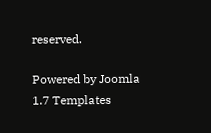reserved.

Powered by Joomla 1.7 Templates